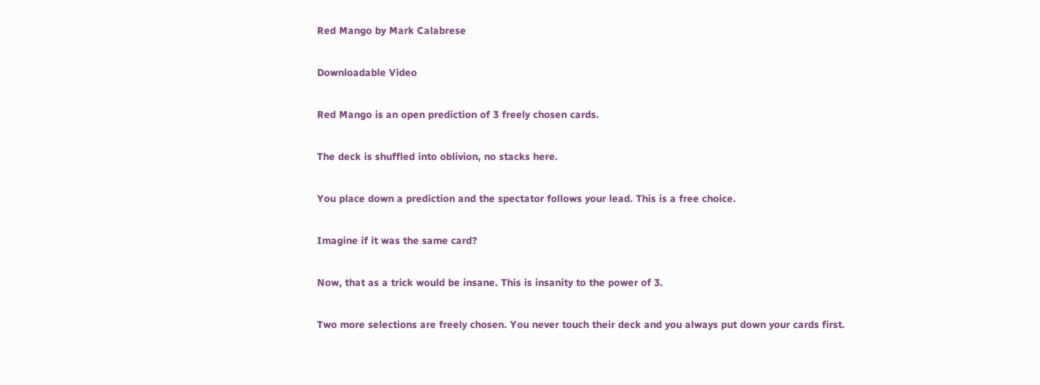Red Mango by Mark Calabrese

Downloadable Video

Red Mango is an open prediction of 3 freely chosen cards.

The deck is shuffled into oblivion, no stacks here.

You place down a prediction and the spectator follows your lead. This is a free choice.

Imagine if it was the same card?

Now, that as a trick would be insane. This is insanity to the power of 3.

Two more selections are freely chosen. You never touch their deck and you always put down your cards first.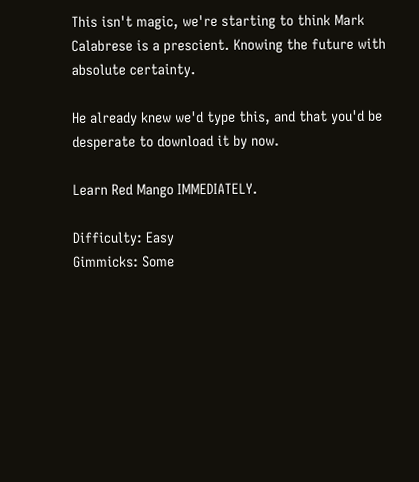This isn't magic, we're starting to think Mark Calabrese is a prescient. Knowing the future with absolute certainty.

He already knew we'd type this, and that you'd be desperate to download it by now.

Learn Red Mango IMMEDIATELY.

Difficulty: Easy
Gimmicks: Some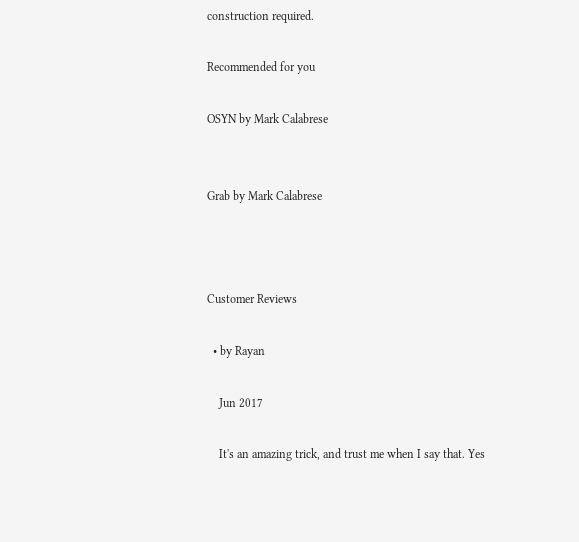construction required.

Recommended for you

OSYN by Mark Calabrese


Grab by Mark Calabrese



Customer Reviews

  • by Rayan

    Jun 2017

    It's an amazing trick, and trust me when I say that. Yes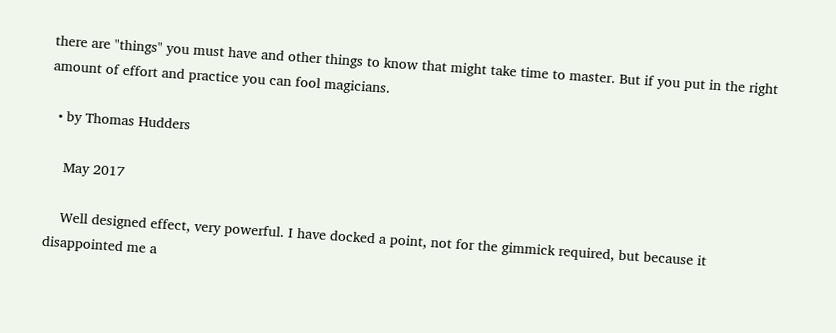there are "things" you must have and other things to know that might take time to master. But if you put in the right amount of effort and practice you can fool magicians.

  • by Thomas Hudders

    May 2017

    Well designed effect, very powerful. I have docked a point, not for the gimmick required, but because it disappointed me a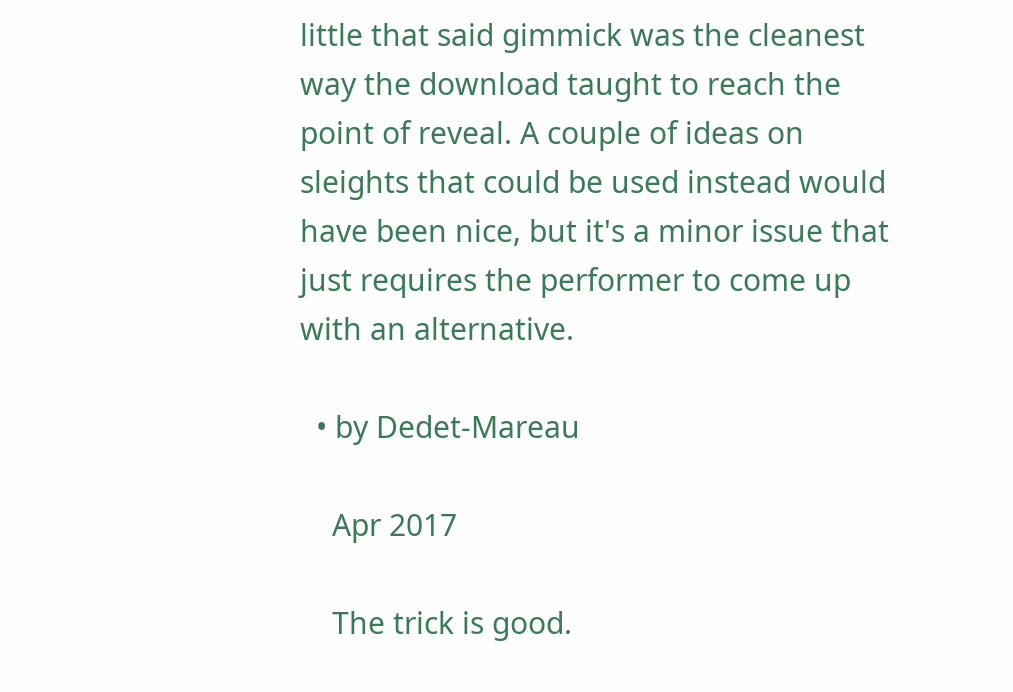little that said gimmick was the cleanest way the download taught to reach the point of reveal. A couple of ideas on sleights that could be used instead would have been nice, but it's a minor issue that just requires the performer to come up with an alternative.

  • by Dedet-Mareau

    Apr 2017

    The trick is good.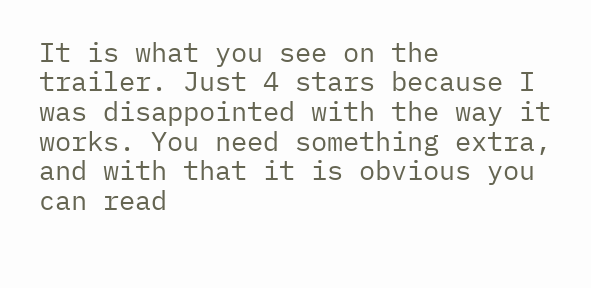It is what you see on the trailer. Just 4 stars because I was disappointed with the way it works. You need something extra, and with that it is obvious you can read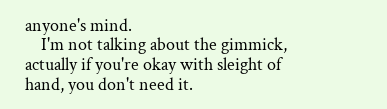anyone's mind.
    I'm not talking about the gimmick, actually if you're okay with sleight of hand, you don't need it.